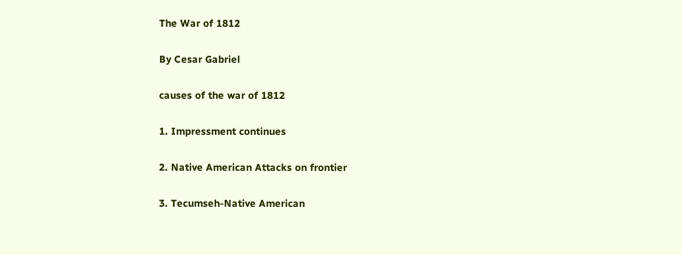The War of 1812

By Cesar Gabriel

causes of the war of 1812

1. Impressment continues

2. Native American Attacks on frontier

3. Tecumseh-Native American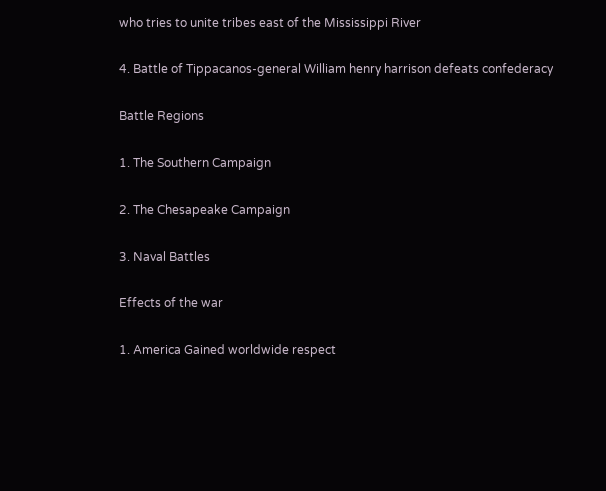who tries to unite tribes east of the Mississippi River

4. Battle of Tippacanos-general William henry harrison defeats confederacy

Battle Regions

1. The Southern Campaign

2. The Chesapeake Campaign

3. Naval Battles

Effects of the war

1. America Gained worldwide respect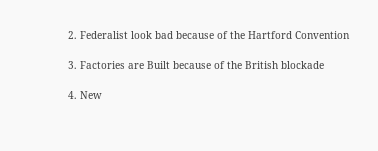2. Federalist look bad because of the Hartford Convention

3. Factories are Built because of the British blockade

4. New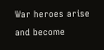War heroes arise and become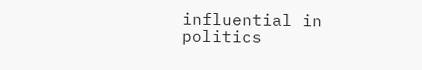influential in politics